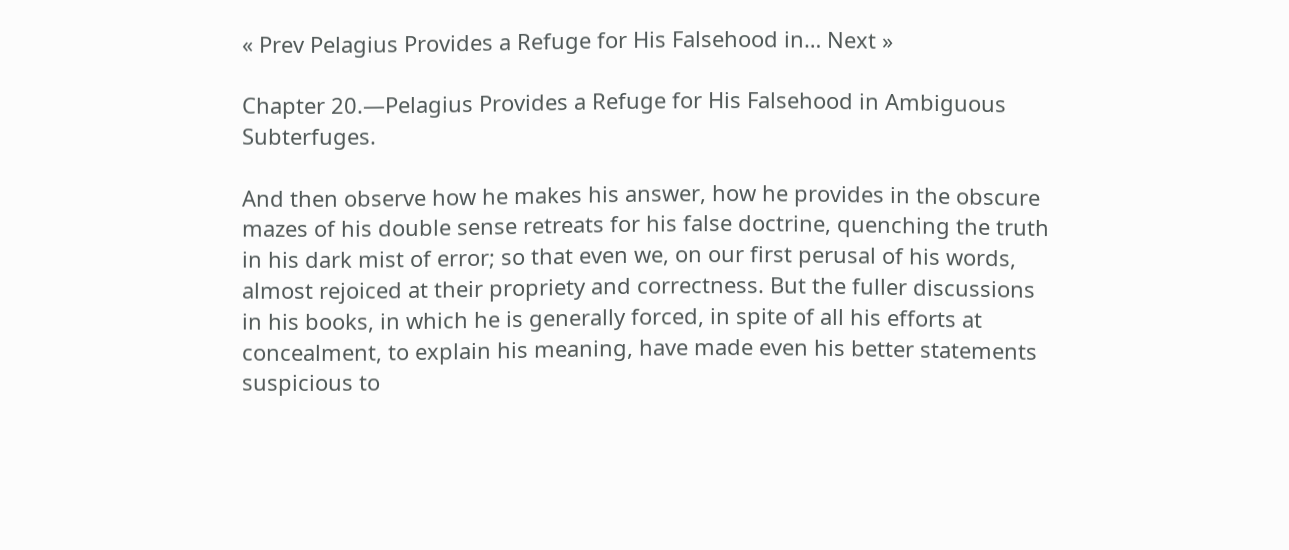« Prev Pelagius Provides a Refuge for His Falsehood in… Next »

Chapter 20.—Pelagius Provides a Refuge for His Falsehood in Ambiguous Subterfuges.

And then observe how he makes his answer, how he provides in the obscure mazes of his double sense retreats for his false doctrine, quenching the truth in his dark mist of error; so that even we, on our first perusal of his words, almost rejoiced at their propriety and correctness. But the fuller discussions in his books, in which he is generally forced, in spite of all his efforts at concealment, to explain his meaning, have made even his better statements suspicious to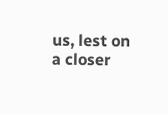us, lest on a closer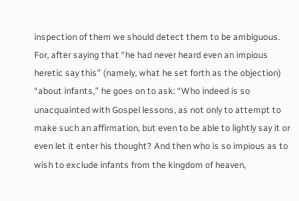inspection of them we should detect them to be ambiguous. For, after saying that “he had never heard even an impious heretic say this” (namely, what he set forth as the objection) “about infants,” he goes on to ask: “Who indeed is so unacquainted with Gospel lessons, as not only to attempt to make such an affirmation, but even to be able to lightly say it or even let it enter his thought? And then who is so impious as to wish to exclude infants from the kingdom of heaven,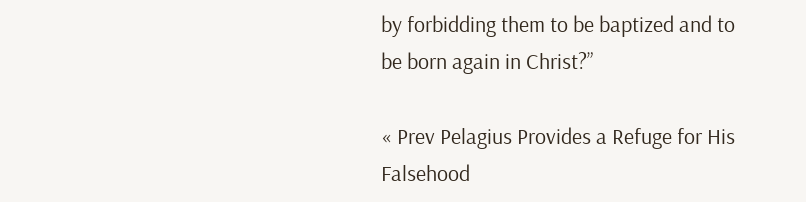by forbidding them to be baptized and to be born again in Christ?”

« Prev Pelagius Provides a Refuge for His Falsehood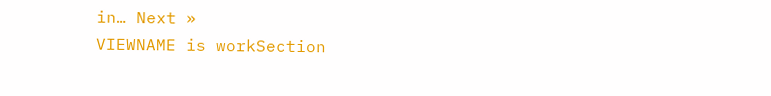in… Next »
VIEWNAME is workSection